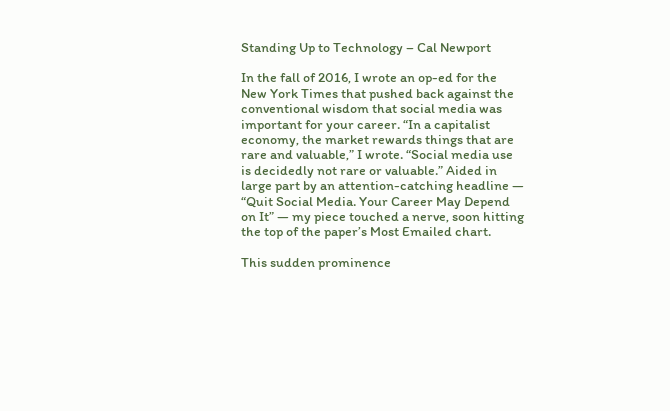Standing Up to Technology – Cal Newport

In the fall of 2016, I wrote an op-ed for the New York Times that pushed back against the conventional wisdom that social media was important for your career. “In a capitalist economy, the market rewards things that are rare and valuable,” I wrote. “Social media use is decidedly not rare or valuable.” Aided in large part by an attention-catching headline — “Quit Social Media. Your Career May Depend on It” — my piece touched a nerve, soon hitting the top of the paper’s Most Emailed chart.

This sudden prominence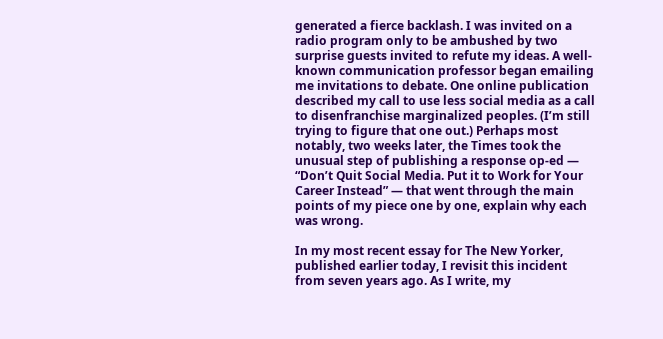generated a fierce backlash. I was invited on a radio program only to be ambushed by two surprise guests invited to refute my ideas. A well-known communication professor began emailing me invitations to debate. One online publication described my call to use less social media as a call to disenfranchise marginalized peoples. (I’m still trying to figure that one out.) Perhaps most notably, two weeks later, the Times took the unusual step of publishing a response op-ed — “Don’t Quit Social Media. Put it to Work for Your Career Instead” — that went through the main points of my piece one by one, explain why each was wrong.

In my most recent essay for The New Yorker, published earlier today, I revisit this incident from seven years ago. As I write, my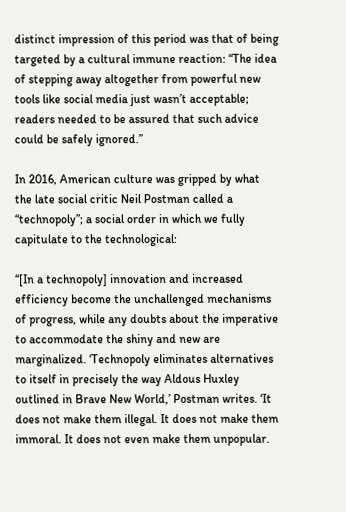distinct impression of this period was that of being targeted by a cultural immune reaction: “The idea of stepping away altogether from powerful new tools like social media just wasn’t acceptable; readers needed to be assured that such advice could be safely ignored.”

In 2016, American culture was gripped by what the late social critic Neil Postman called a “technopoly”; a social order in which we fully capitulate to the technological:

“[In a technopoly] innovation and increased efficiency become the unchallenged mechanisms of progress, while any doubts about the imperative to accommodate the shiny and new are marginalized. ‘Technopoly eliminates alternatives to itself in precisely the way Aldous Huxley outlined in Brave New World,’ Postman writes. ‘It does not make them illegal. It does not make them immoral. It does not even make them unpopular.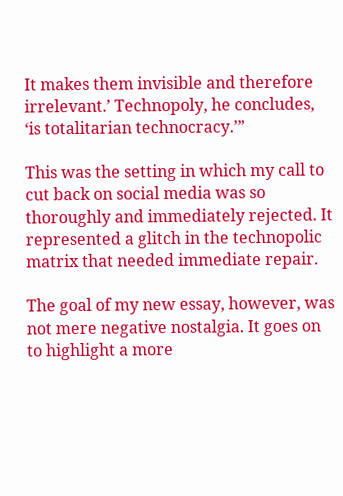It makes them invisible and therefore irrelevant.’ Technopoly, he concludes, ‘is totalitarian technocracy.’”

This was the setting in which my call to cut back on social media was so thoroughly and immediately rejected. It represented a glitch in the technopolic matrix that needed immediate repair.

The goal of my new essay, however, was not mere negative nostalgia. It goes on to highlight a more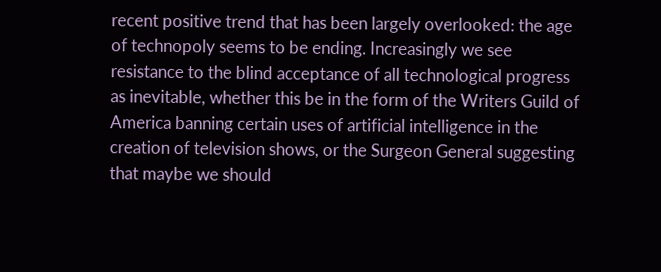recent positive trend that has been largely overlooked: the age of technopoly seems to be ending. Increasingly we see resistance to the blind acceptance of all technological progress as inevitable, whether this be in the form of the Writers Guild of America banning certain uses of artificial intelligence in the creation of television shows, or the Surgeon General suggesting that maybe we should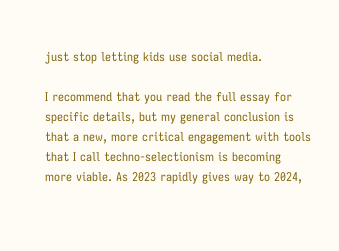just stop letting kids use social media.

I recommend that you read the full essay for specific details, but my general conclusion is that a new, more critical engagement with tools that I call techno-selectionism is becoming more viable. As 2023 rapidly gives way to 2024,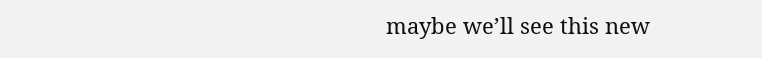maybe we’ll see this new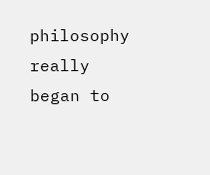philosophy really began to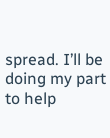spread. I’ll be doing my part to help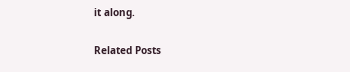it along.

Related Posts